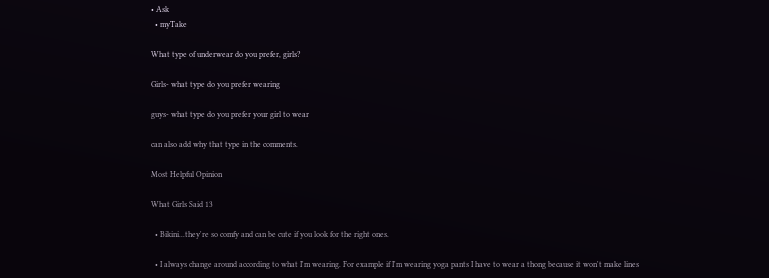• Ask
  • myTake

What type of underwear do you prefer, girls?

Girls- what type do you prefer wearing

guys- what type do you prefer your girl to wear

can also add why that type in the comments.

Most Helpful Opinion

What Girls Said 13

  • Bikini...they're so comfy and can be cute if you look for the right ones.

  • I always change around according to what I'm wearing. For example if I'm wearing yoga pants I have to wear a thong because it won't make lines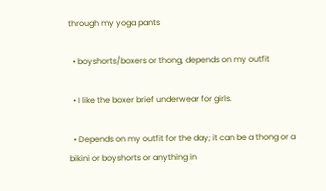through my yoga pants

  • boyshorts/boxers or thong, depends on my outfit

  • I like the boxer brief underwear for girls.

  • Depends on my outfit for the day; it can be a thong or a bikini or boyshorts or anything in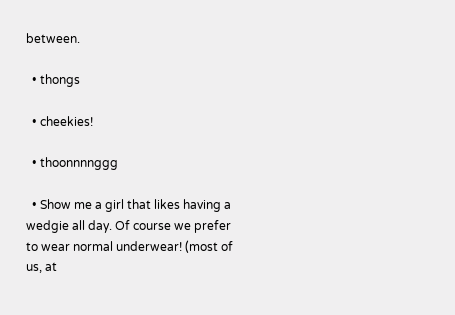between.

  • thongs

  • cheekies!

  • thoonnnnggg

  • Show me a girl that likes having a wedgie all day. Of course we prefer to wear normal underwear! (most of us, at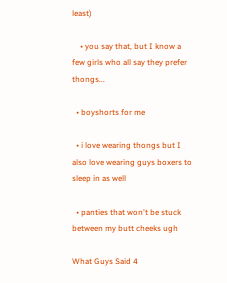least)

    • you say that, but I know a few girls who all say they prefer thongs...

  • boyshorts for me

  • i love wearing thongs but I also love wearing guys boxers to sleep in as well

  • panties that won't be stuck between my butt cheeks ugh

What Guys Said 4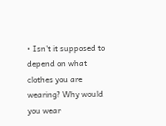• Isn't it supposed to depend on what clothes you are wearing? Why would you wear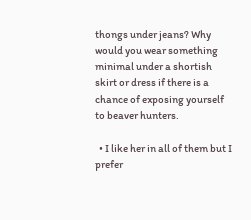thongs under jeans? Why would you wear something minimal under a shortish skirt or dress if there is a chance of exposing yourself to beaver hunters.

  • I like her in all of them but I prefer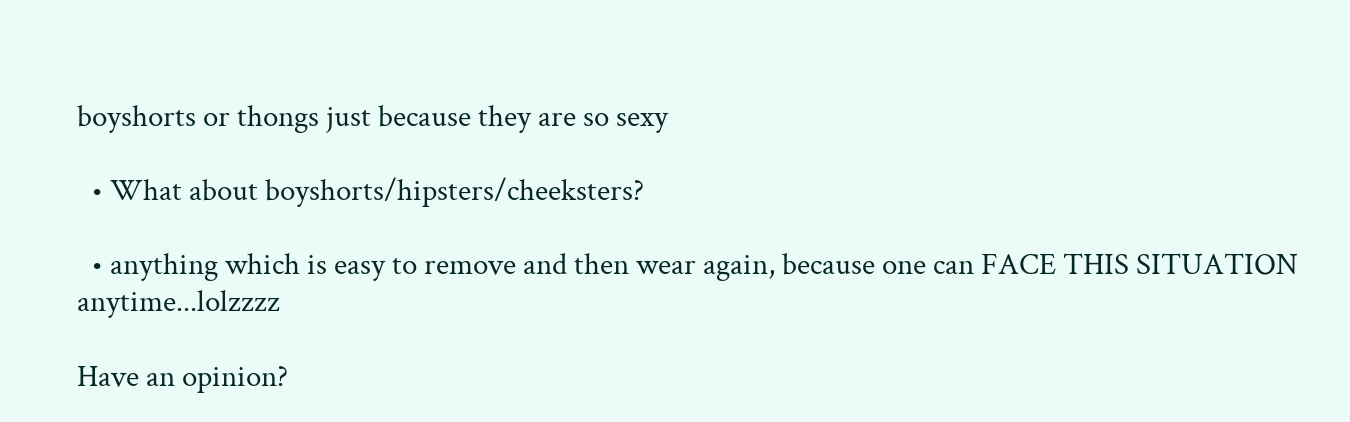boyshorts or thongs just because they are so sexy

  • What about boyshorts/hipsters/cheeksters?

  • anything which is easy to remove and then wear again, because one can FACE THIS SITUATION anytime...lolzzzz

Have an opinion?